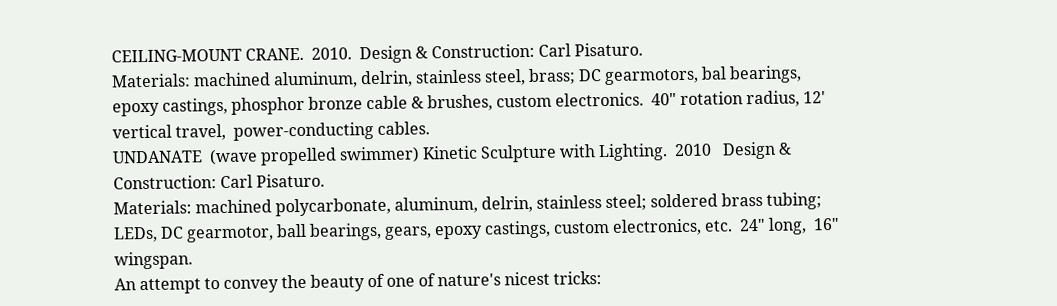CEILING-MOUNT CRANE.  2010.  Design & Construction: Carl Pisaturo.
Materials: machined aluminum, delrin, stainless steel, brass; DC gearmotors, bal bearings, epoxy castings, phosphor bronze cable & brushes, custom electronics.  40" rotation radius, 12' vertical travel,  power-conducting cables.
UNDANATE  (wave propelled swimmer) Kinetic Sculpture with Lighting.  2010   Design & Construction: Carl Pisaturo.
Materials: machined polycarbonate, aluminum, delrin, stainless steel; soldered brass tubing; LEDs, DC gearmotor, ball bearings, gears, epoxy castings, custom electronics, etc.  24" long,  16" wingspan.
An attempt to convey the beauty of one of nature's nicest tricks: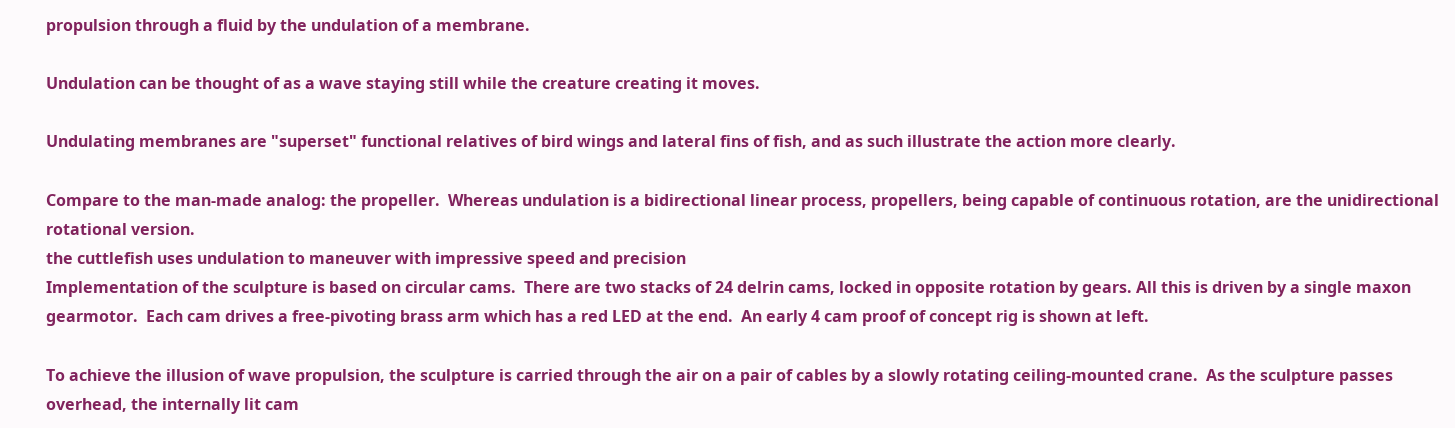propulsion through a fluid by the undulation of a membrane.

Undulation can be thought of as a wave staying still while the creature creating it moves.

Undulating membranes are "superset" functional relatives of bird wings and lateral fins of fish, and as such illustrate the action more clearly.

Compare to the man-made analog: the propeller.  Whereas undulation is a bidirectional linear process, propellers, being capable of continuous rotation, are the unidirectional rotational version.
the cuttlefish uses undulation to maneuver with impressive speed and precision
Implementation of the sculpture is based on circular cams.  There are two stacks of 24 delrin cams, locked in opposite rotation by gears. All this is driven by a single maxon gearmotor.  Each cam drives a free-pivoting brass arm which has a red LED at the end.  An early 4 cam proof of concept rig is shown at left.

To achieve the illusion of wave propulsion, the sculpture is carried through the air on a pair of cables by a slowly rotating ceiling-mounted crane.  As the sculpture passes overhead, the internally lit cam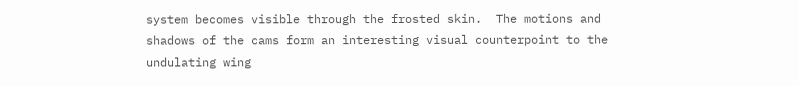system becomes visible through the frosted skin.  The motions and shadows of the cams form an interesting visual counterpoint to the undulating wing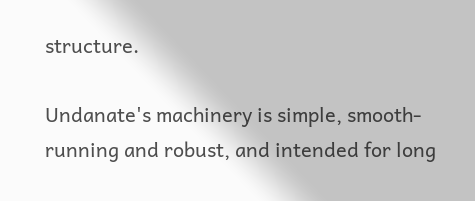structure.

Undanate's machinery is simple, smooth-running and robust, and intended for long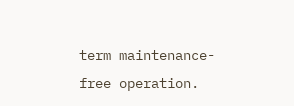term maintenance-free operation.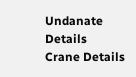Undanate Details
Crane Details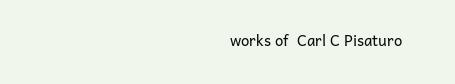works of  Carl C Pisaturo